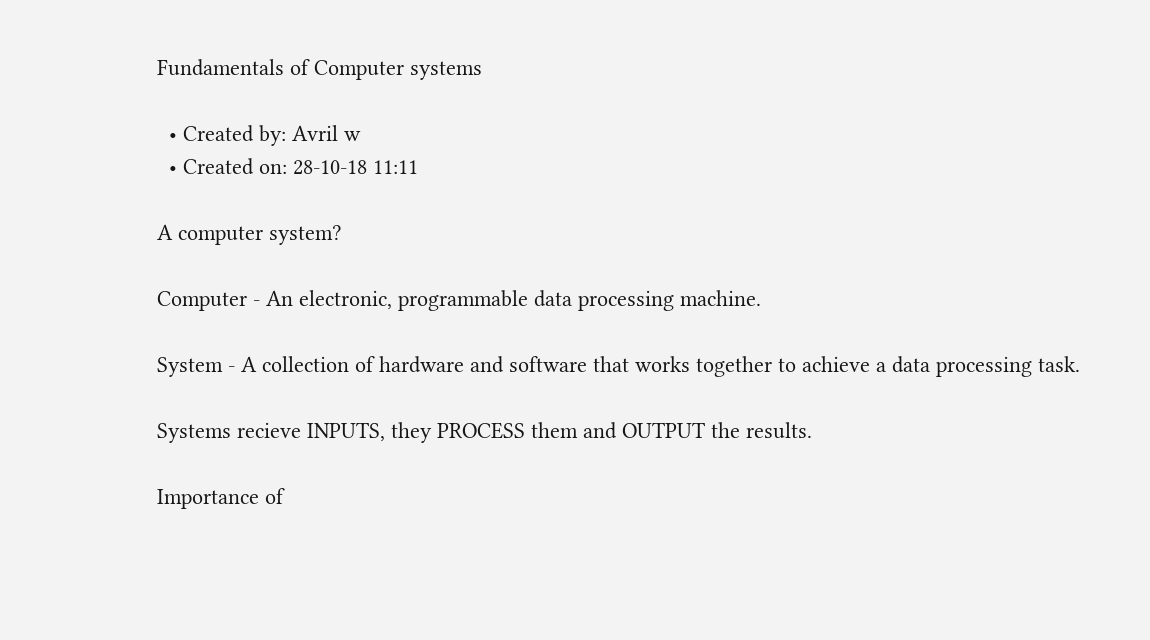Fundamentals of Computer systems

  • Created by: Avril w
  • Created on: 28-10-18 11:11

A computer system?

Computer - An electronic, programmable data processing machine.

System - A collection of hardware and software that works together to achieve a data processing task.

Systems recieve INPUTS, they PROCESS them and OUTPUT the results.

Importance of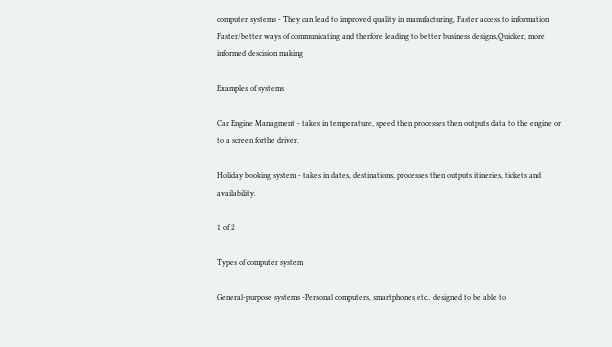computer systems - They can lead to improved quality in manufacturing, Faster access to information Faster/better ways of communicating and therfore leading to better business designs,Quicker, more informed descision making

Examples of systems

Car Engine Managment - takes in temperature, speed then processes then outputs data to the engine or to a screen forthe driver.

Holiday booking system - takes in dates, destinations, processes then outputs itineries, tickets and availability.

1 of 2

Types of computer system

General-purpose systems -Personal computers, smartphones etc.. designed to be able to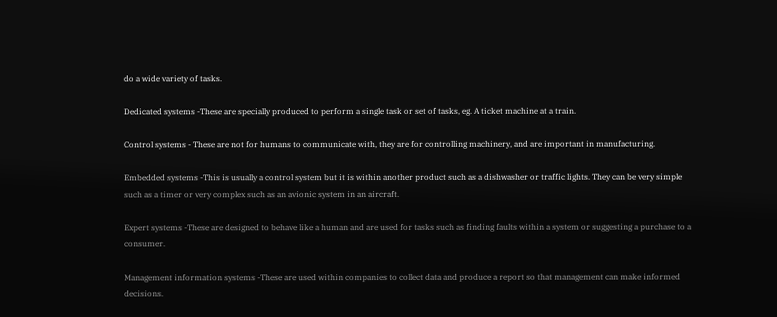do a wide variety of tasks.

Dedicated systems -These are specially produced to perform a single task or set of tasks, eg. A ticket machine at a train.

Control systems - These are not for humans to communicate with, they are for controlling machinery, and are important in manufacturing.

Embedded systems -This is usually a control system but it is within another product such as a dishwasher or traffic lights. They can be very simple such as a timer or very complex such as an avionic system in an aircraft.

Expert systems -These are designed to behave like a human and are used for tasks such as finding faults within a system or suggesting a purchase to a consumer.

Management information systems -These are used within companies to collect data and produce a report so that management can make informed decisions.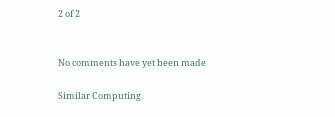2 of 2


No comments have yet been made

Similar Computing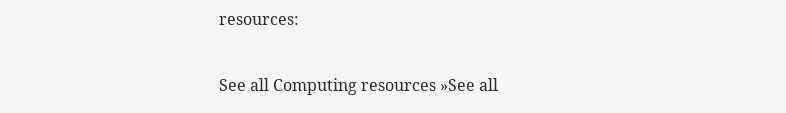resources:

See all Computing resources »See all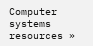Computer systems resources »